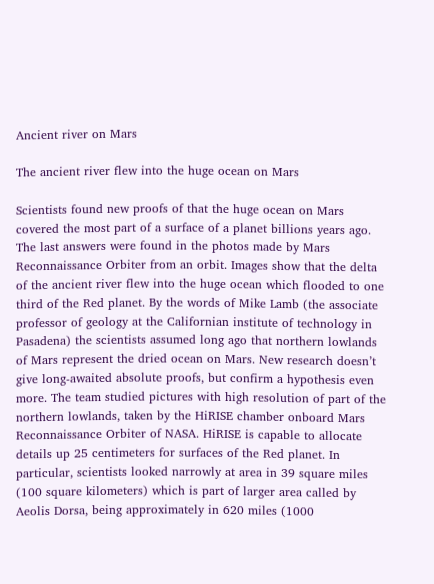Ancient river on Mars

The ancient river flew into the huge ocean on Mars

Scientists found new proofs of that the huge ocean on Mars covered the most part of a surface of a planet billions years ago. The last answers were found in the photos made by Mars Reconnaissance Orbiter from an orbit. Images show that the delta of the ancient river flew into the huge ocean which flooded to one third of the Red planet. By the words of Mike Lamb (the associate professor of geology at the Californian institute of technology in Pasadena) the scientists assumed long ago that northern lowlands of Mars represent the dried ocean on Mars. New research doesn’t give long-awaited absolute proofs, but confirm a hypothesis even more. The team studied pictures with high resolution of part of the northern lowlands, taken by the HiRISE chamber onboard Mars Reconnaissance Orbiter of NASA. HiRISE is capable to allocate details up 25 centimeters for surfaces of the Red planet. In particular, scientists looked narrowly at area in 39 square miles (100 square kilometers) which is part of larger area called by Aeolis Dorsa, being approximately in 620 miles (1000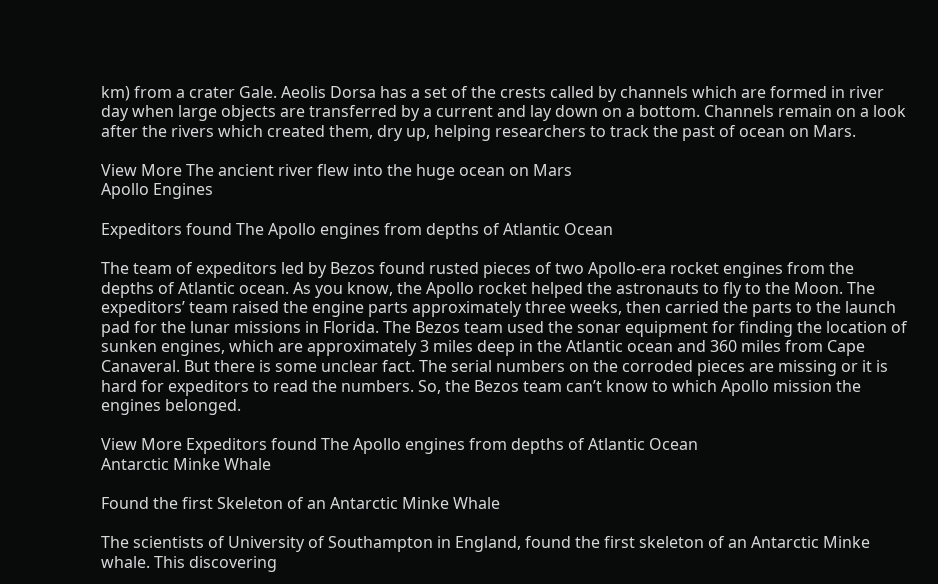km) from a crater Gale. Aeolis Dorsa has a set of the crests called by channels which are formed in river day when large objects are transferred by a current and lay down on a bottom. Channels remain on a look after the rivers which created them, dry up, helping researchers to track the past of ocean on Mars.

View More The ancient river flew into the huge ocean on Mars
Apollo Engines

Expeditors found The Apollo engines from depths of Atlantic Ocean

The team of expeditors led by Bezos found rusted pieces of two Apollo-era rocket engines from the depths of Atlantic ocean. As you know, the Apollo rocket helped the astronauts to fly to the Moon. The expeditors’ team raised the engine parts approximately three weeks, then carried the parts to the launch pad for the lunar missions in Florida. The Bezos team used the sonar equipment for finding the location of sunken engines, which are approximately 3 miles deep in the Atlantic ocean and 360 miles from Cape Canaveral. But there is some unclear fact. The serial numbers on the corroded pieces are missing or it is hard for expeditors to read the numbers. So, the Bezos team can’t know to which Apollo mission the engines belonged.

View More Expeditors found The Apollo engines from depths of Atlantic Ocean
Antarctic Minke Whale

Found the first Skeleton of an Antarctic Minke Whale

The scientists of University of Southampton in England, found the first skeleton of an Antarctic Minke whale. This discovering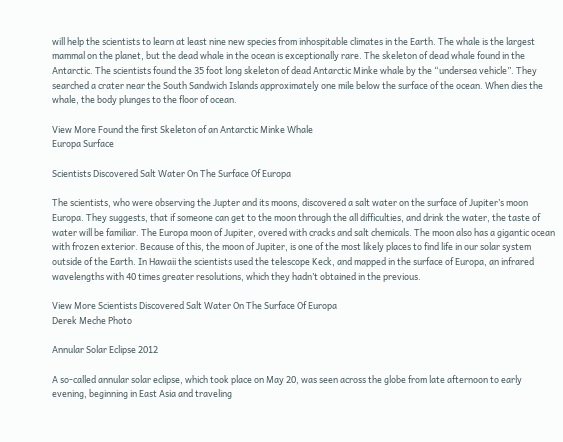will help the scientists to learn at least nine new species from inhospitable climates in the Earth. The whale is the largest mammal on the planet, but the dead whale in the ocean is exceptionally rare. The skeleton of dead whale found in the Antarctic. The scientists found the 35 foot long skeleton of dead Antarctic Minke whale by the “undersea vehicle”. They searched a crater near the South Sandwich Islands approximately one mile below the surface of the ocean. When dies the whale, the body plunges to the floor of ocean.

View More Found the first Skeleton of an Antarctic Minke Whale
Europa Surface

Scientists Discovered Salt Water On The Surface Of Europa

The scientists, who were observing the Jupter and its moons, discovered a salt water on the surface of Jupiter’s moon Europa. They suggests, that if someone can get to the moon through the all difficulties, and drink the water, the taste of water will be familiar. The Europa moon of Jupiter, overed with cracks and salt chemicals. The moon also has a gigantic ocean with frozen exterior. Because of this, the moon of Jupiter, is one of the most likely places to find life in our solar system outside of the Earth. In Hawaii the scientists used the telescope Keck, and mapped in the surface of Europa, an infrared wavelengths with 40 times greater resolutions, which they hadn’t obtained in the previous.

View More Scientists Discovered Salt Water On The Surface Of Europa
Derek Meche Photo

Annular Solar Eclipse 2012

A so-called annular solar eclipse, which took place on May 20, was seen across the globe from late afternoon to early evening, beginning in East Asia and traveling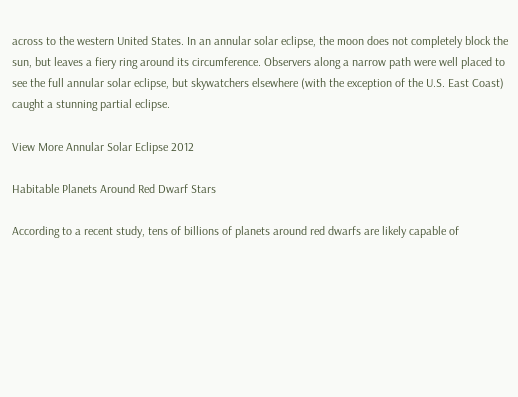across to the western United States. In an annular solar eclipse, the moon does not completely block the sun, but leaves a fiery ring around its circumference. Observers along a narrow path were well placed to see the full annular solar eclipse, but skywatchers elsewhere (with the exception of the U.S. East Coast) caught a stunning partial eclipse.

View More Annular Solar Eclipse 2012

Habitable Planets Around Red Dwarf Stars

According to a recent study, tens of billions of planets around red dwarfs are likely capable of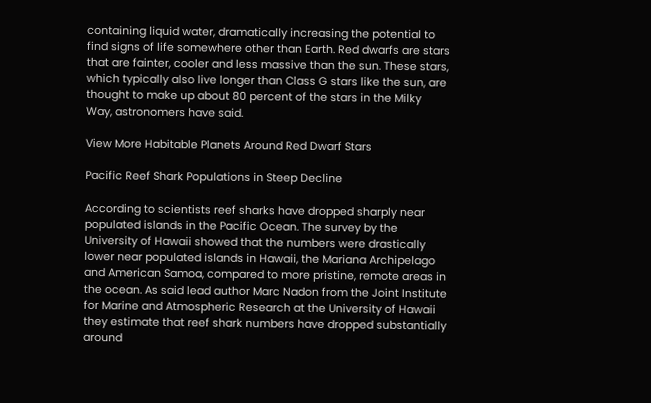containing liquid water, dramatically increasing the potential to find signs of life somewhere other than Earth. Red dwarfs are stars that are fainter, cooler and less massive than the sun. These stars, which typically also live longer than Class G stars like the sun, are thought to make up about 80 percent of the stars in the Milky Way, astronomers have said.

View More Habitable Planets Around Red Dwarf Stars

Pacific Reef Shark Populations in Steep Decline

According to scientists reef sharks have dropped sharply near populated islands in the Pacific Ocean. The survey by the University of Hawaii showed that the numbers were drastically lower near populated islands in Hawaii, the Mariana Archipelago and American Samoa, compared to more pristine, remote areas in the ocean. As said lead author Marc Nadon from the Joint Institute for Marine and Atmospheric Research at the University of Hawaii they estimate that reef shark numbers have dropped substantially around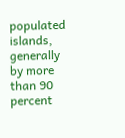populated islands, generally by more than 90 percent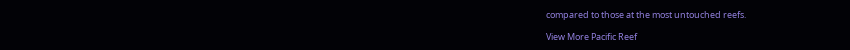compared to those at the most untouched reefs.

View More Pacific Reef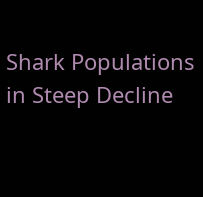Shark Populations in Steep Decline